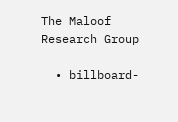The Maloof Research Group

  • billboard-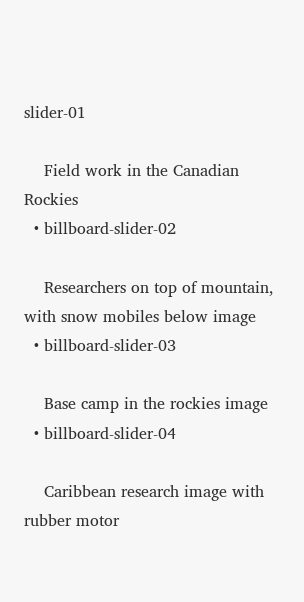slider-01

    Field work in the Canadian Rockies
  • billboard-slider-02

    Researchers on top of mountain, with snow mobiles below image
  • billboard-slider-03

    Base camp in the rockies image
  • billboard-slider-04

    Caribbean research image with rubber motor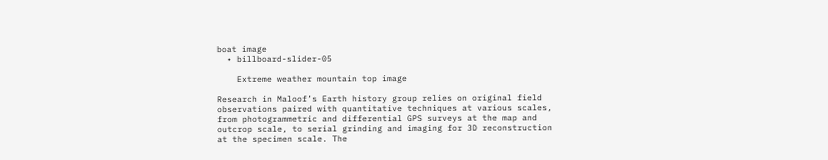boat image
  • billboard-slider-05

    Extreme weather mountain top image

Research in Maloof’s Earth history group relies on original field observations paired with quantitative techniques at various scales, from photogrammetric and differential GPS surveys at the map and outcrop scale, to serial grinding and imaging for 3D reconstruction at the specimen scale. The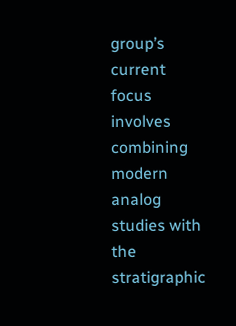group’s current focus involves combining modern analog studies with the stratigraphic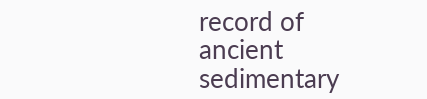record of ancient sedimentary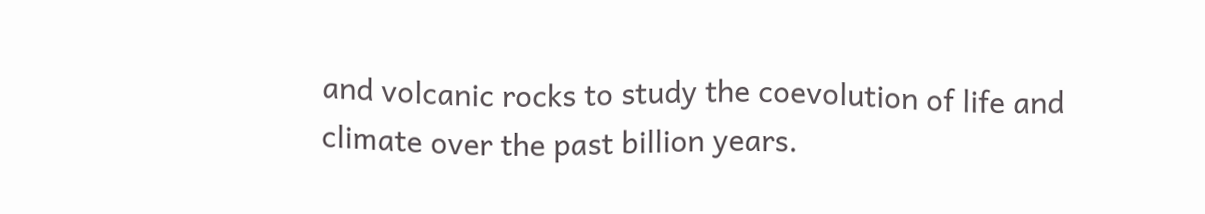and volcanic rocks to study the coevolution of life and climate over the past billion years.